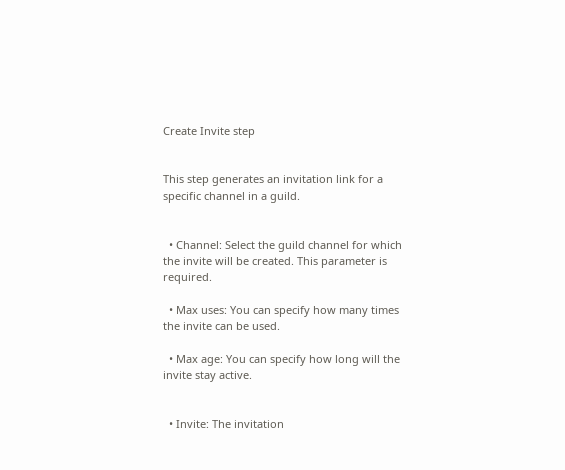Create Invite step


This step generates an invitation link for a specific channel in a guild.


  • Channel: Select the guild channel for which the invite will be created. This parameter is required.

  • Max uses: You can specify how many times the invite can be used.

  • Max age: You can specify how long will the invite stay active.


  • Invite: The invitation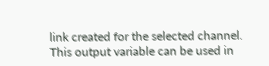link created for the selected channel. This output variable can be used in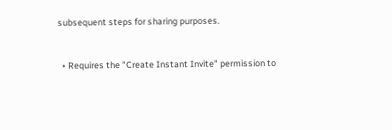subsequent steps for sharing purposes.


  • Requires the "Create Instant Invite" permission to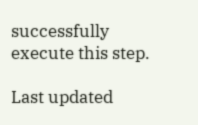successfully execute this step.

Last updated